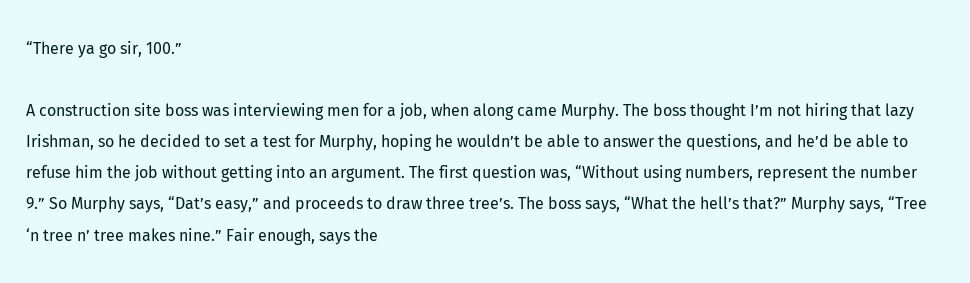“There ya go sir, 100.”

A construction site boss was interviewing men for a job, when along came Murphy. The boss thought I’m not hiring that lazy Irishman, so he decided to set a test for Murphy, hoping he wouldn’t be able to answer the questions, and he’d be able to refuse him the job without getting into an argument. The first question was, “Without using numbers, represent the number 9.” So Murphy says, “Dat’s easy,” and proceeds to draw three tree’s. The boss says, “What the hell’s that?” Murphy says, “Tree ‘n tree n’ tree makes nine.” Fair enough, says the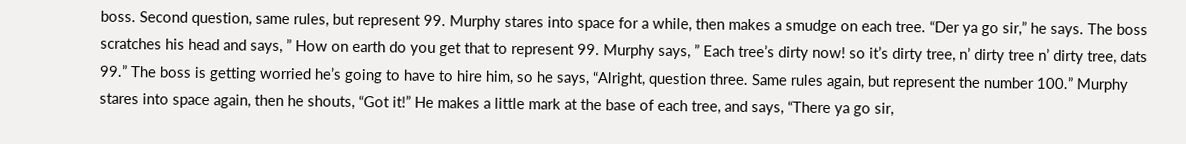boss. Second question, same rules, but represent 99. Murphy stares into space for a while, then makes a smudge on each tree. “Der ya go sir,” he says. The boss scratches his head and says, ” How on earth do you get that to represent 99. Murphy says, ” Each tree’s dirty now! so it’s dirty tree, n’ dirty tree n’ dirty tree, dats 99.” The boss is getting worried he’s going to have to hire him, so he says, “Alright, question three. Same rules again, but represent the number 100.” Murphy stares into space again, then he shouts, “Got it!” He makes a little mark at the base of each tree, and says, “There ya go sir,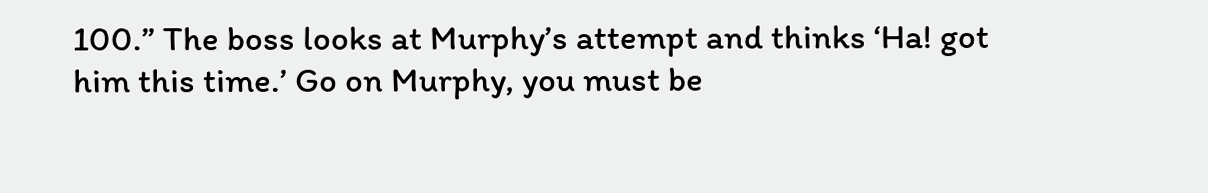100.” The boss looks at Murphy’s attempt and thinks ‘Ha! got him this time.’ Go on Murphy, you must be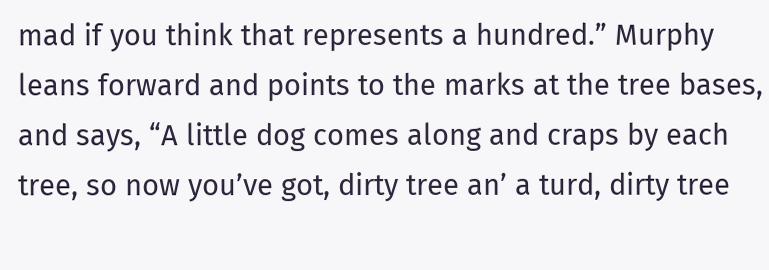mad if you think that represents a hundred.” Murphy leans forward and points to the marks at the tree bases, and says, “A little dog comes along and craps by each tree, so now you’ve got, dirty tree an’ a turd, dirty tree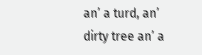an’ a turd, an’ dirty tree an’ a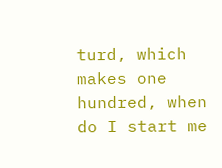turd, which makes one hundred, when do I start me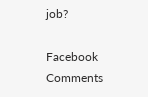job?

Facebook Comments